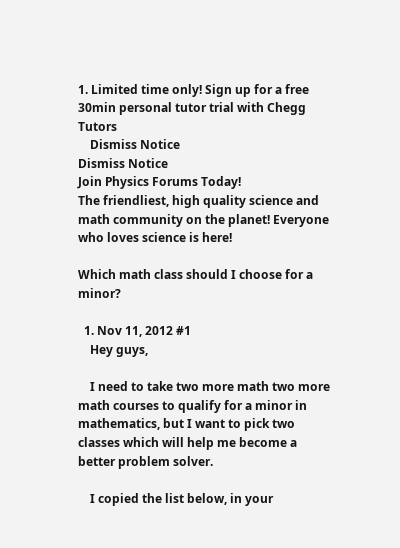1. Limited time only! Sign up for a free 30min personal tutor trial with Chegg Tutors
    Dismiss Notice
Dismiss Notice
Join Physics Forums Today!
The friendliest, high quality science and math community on the planet! Everyone who loves science is here!

Which math class should I choose for a minor?

  1. Nov 11, 2012 #1
    Hey guys,

    I need to take two more math two more math courses to qualify for a minor in mathematics, but I want to pick two classes which will help me become a better problem solver.

    I copied the list below, in your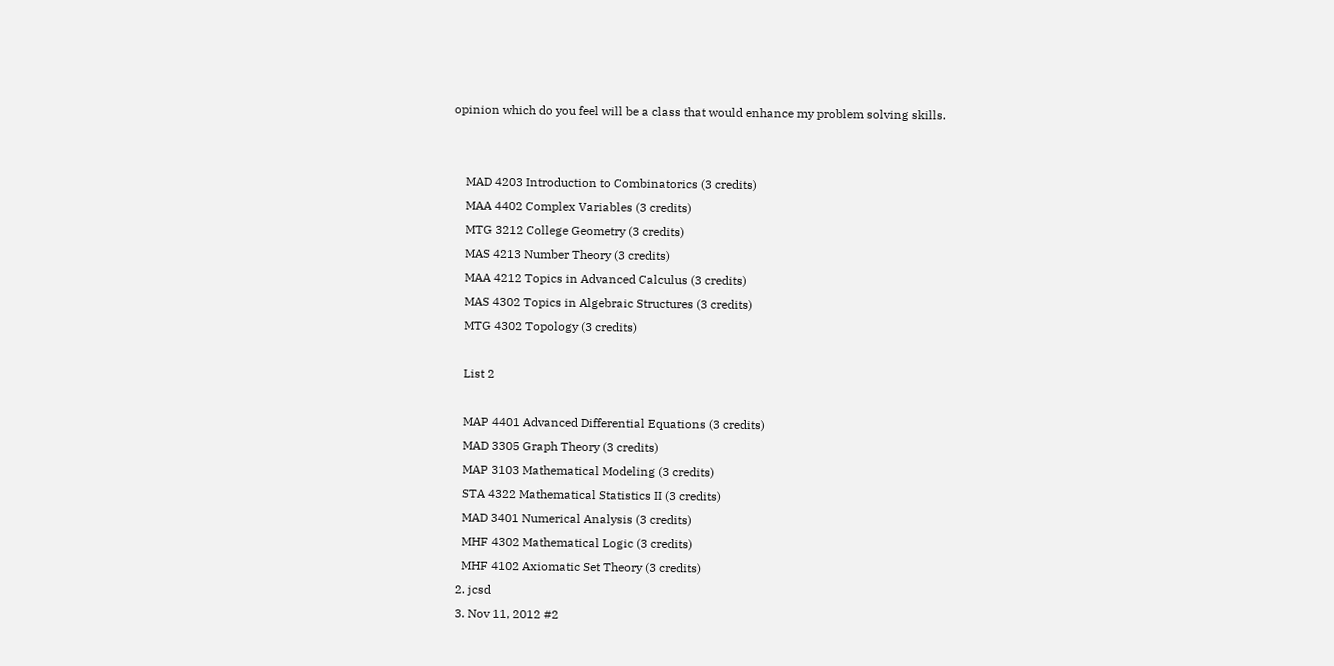opinion which do you feel will be a class that would enhance my problem solving skills.


    MAD 4203 Introduction to Combinatorics (3 credits)
    MAA 4402 Complex Variables (3 credits)
    MTG 3212 College Geometry (3 credits)
    MAS 4213 Number Theory (3 credits)
    MAA 4212 Topics in Advanced Calculus (3 credits)
    MAS 4302 Topics in Algebraic Structures (3 credits)
    MTG 4302 Topology (3 credits)

    List 2

    MAP 4401 Advanced Differential Equations (3 credits)
    MAD 3305 Graph Theory (3 credits)
    MAP 3103 Mathematical Modeling (3 credits)
    STA 4322 Mathematical Statistics II (3 credits)
    MAD 3401 Numerical Analysis (3 credits)
    MHF 4302 Mathematical Logic (3 credits)
    MHF 4102 Axiomatic Set Theory (3 credits)
  2. jcsd
  3. Nov 11, 2012 #2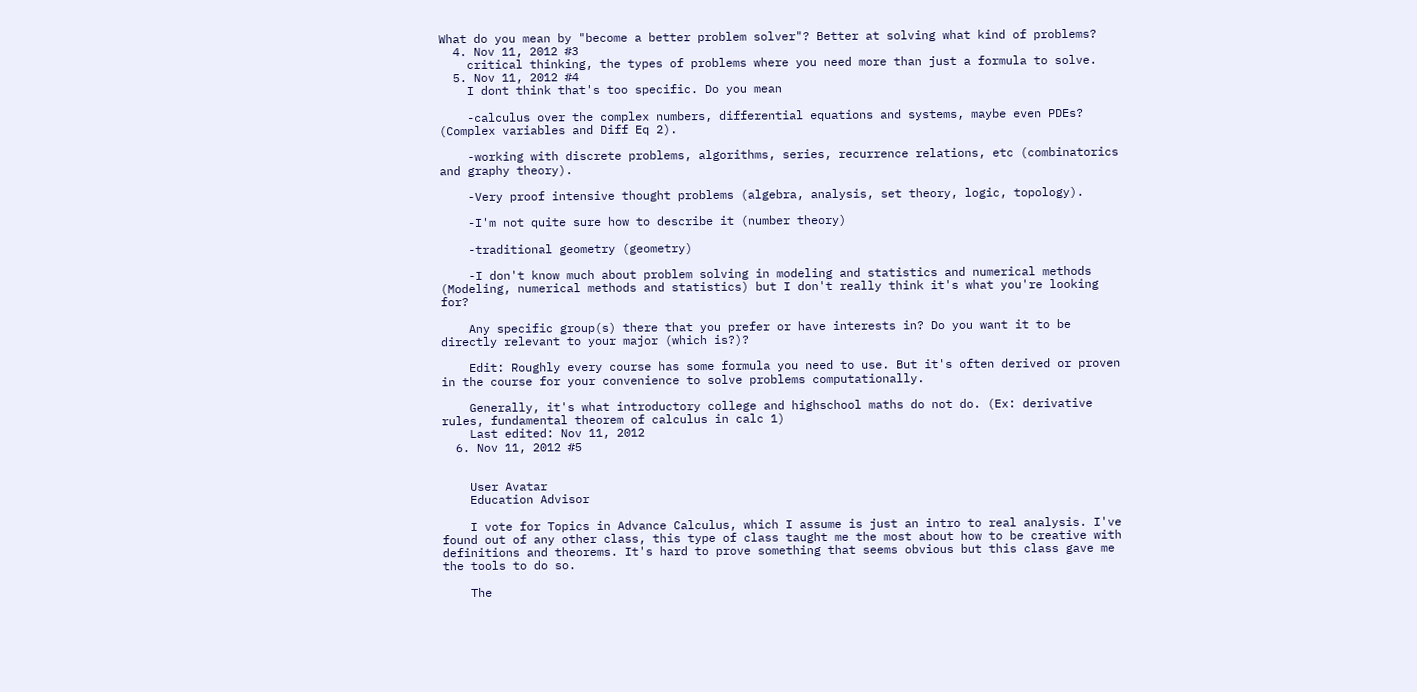What do you mean by "become a better problem solver"? Better at solving what kind of problems?
  4. Nov 11, 2012 #3
    critical thinking, the types of problems where you need more than just a formula to solve.
  5. Nov 11, 2012 #4
    I dont think that's too specific. Do you mean

    -calculus over the complex numbers, differential equations and systems, maybe even PDEs? (Complex variables and Diff Eq 2).

    -working with discrete problems, algorithms, series, recurrence relations, etc (combinatorics and graphy theory).

    -Very proof intensive thought problems (algebra, analysis, set theory, logic, topology).

    -I'm not quite sure how to describe it (number theory)

    -traditional geometry (geometry)

    -I don't know much about problem solving in modeling and statistics and numerical methods (Modeling, numerical methods and statistics) but I don't really think it's what you're looking for?

    Any specific group(s) there that you prefer or have interests in? Do you want it to be directly relevant to your major (which is?)?

    Edit: Roughly every course has some formula you need to use. But it's often derived or proven in the course for your convenience to solve problems computationally.

    Generally, it's what introductory college and highschool maths do not do. (Ex: derivative rules, fundamental theorem of calculus in calc 1)
    Last edited: Nov 11, 2012
  6. Nov 11, 2012 #5


    User Avatar
    Education Advisor

    I vote for Topics in Advance Calculus, which I assume is just an intro to real analysis. I've found out of any other class, this type of class taught me the most about how to be creative with definitions and theorems. It's hard to prove something that seems obvious but this class gave me the tools to do so.

    The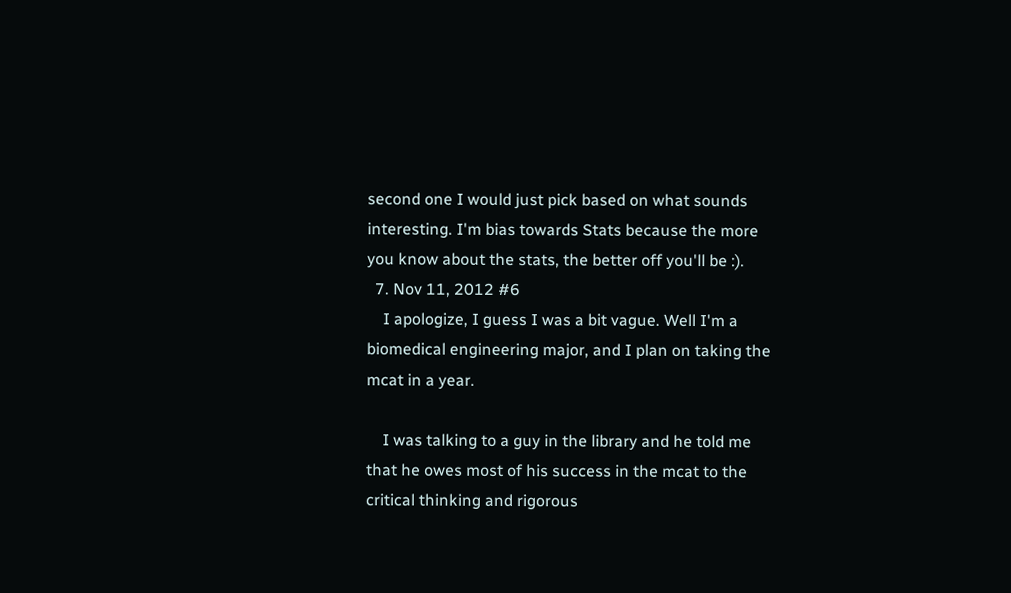second one I would just pick based on what sounds interesting. I'm bias towards Stats because the more you know about the stats, the better off you'll be :).
  7. Nov 11, 2012 #6
    I apologize, I guess I was a bit vague. Well I'm a biomedical engineering major, and I plan on taking the mcat in a year.

    I was talking to a guy in the library and he told me that he owes most of his success in the mcat to the critical thinking and rigorous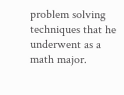problem solving techniques that he underwent as a math major.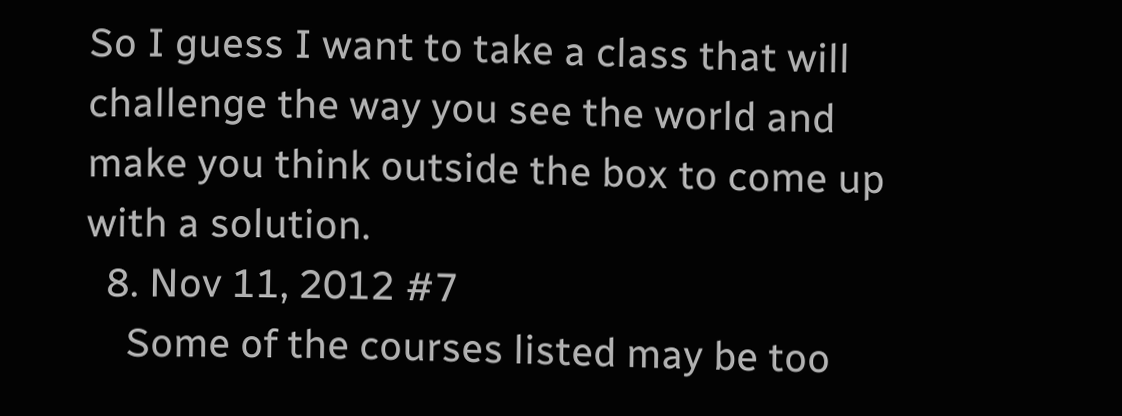So I guess I want to take a class that will challenge the way you see the world and make you think outside the box to come up with a solution.
  8. Nov 11, 2012 #7
    Some of the courses listed may be too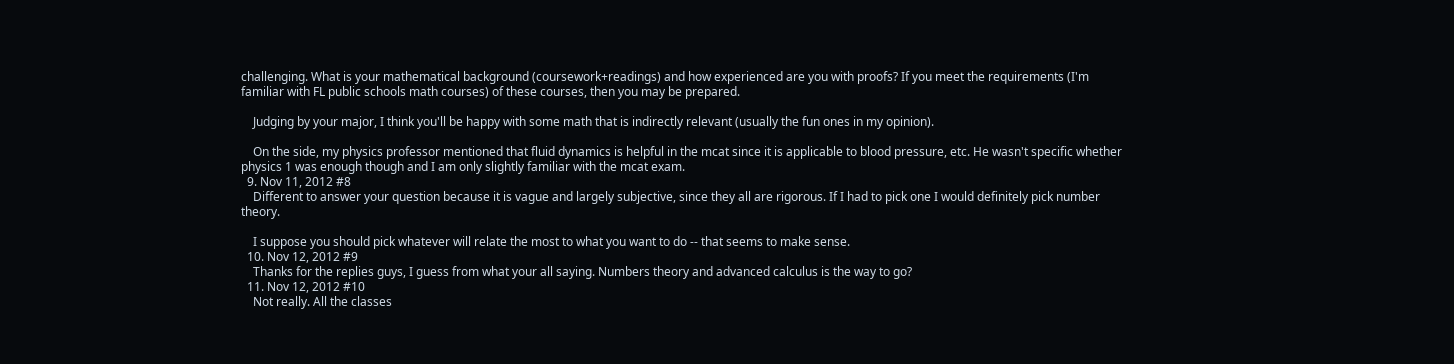challenging. What is your mathematical background (coursework+readings) and how experienced are you with proofs? If you meet the requirements (I'm familiar with FL public schools math courses) of these courses, then you may be prepared.

    Judging by your major, I think you'll be happy with some math that is indirectly relevant (usually the fun ones in my opinion).

    On the side, my physics professor mentioned that fluid dynamics is helpful in the mcat since it is applicable to blood pressure, etc. He wasn't specific whether physics 1 was enough though and I am only slightly familiar with the mcat exam.
  9. Nov 11, 2012 #8
    Different to answer your question because it is vague and largely subjective, since they all are rigorous. If I had to pick one I would definitely pick number theory.

    I suppose you should pick whatever will relate the most to what you want to do -- that seems to make sense.
  10. Nov 12, 2012 #9
    Thanks for the replies guys, I guess from what your all saying. Numbers theory and advanced calculus is the way to go?
  11. Nov 12, 2012 #10
    Not really. All the classes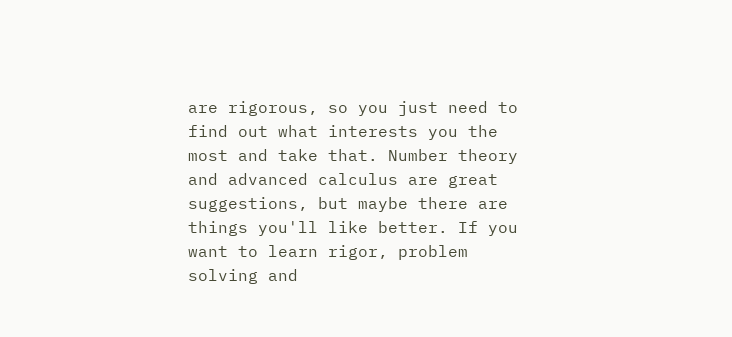are rigorous, so you just need to find out what interests you the most and take that. Number theory and advanced calculus are great suggestions, but maybe there are things you'll like better. If you want to learn rigor, problem solving and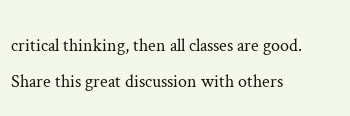critical thinking, then all classes are good.
Share this great discussion with others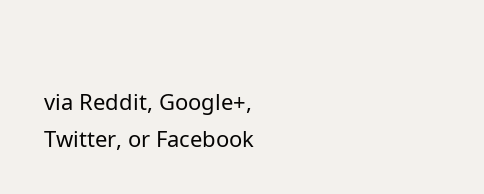via Reddit, Google+, Twitter, or Facebook